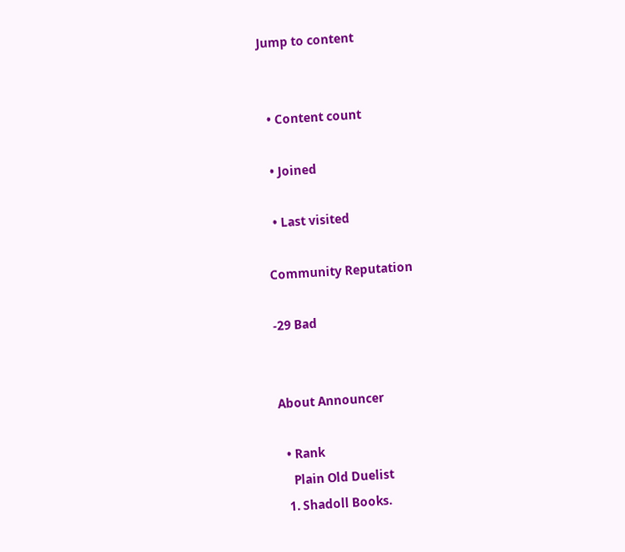Jump to content


  • Content count

  • Joined

  • Last visited

Community Reputation

-29 Bad


About Announcer

  • Rank
    Plain Old Duelist
  1. Shadoll Books.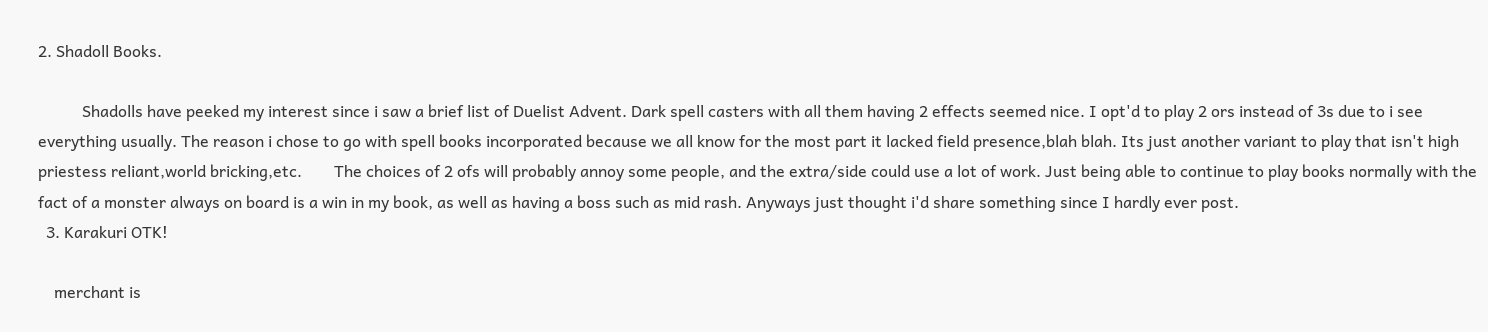2. Shadoll Books.

           Shadolls have peeked my interest since i saw a brief list of Duelist Advent. Dark spell casters with all them having 2 effects seemed nice. I opt'd to play 2 ors instead of 3s due to i see everything usually. The reason i chose to go with spell books incorporated because we all know for the most part it lacked field presence,blah blah. Its just another variant to play that isn't high priestess reliant,world bricking,etc.        The choices of 2 ofs will probably annoy some people, and the extra/side could use a lot of work. Just being able to continue to play books normally with the fact of a monster always on board is a win in my book, as well as having a boss such as mid rash. Anyways just thought i'd share something since I hardly ever post.
  3. Karakuri OTK!

    merchant is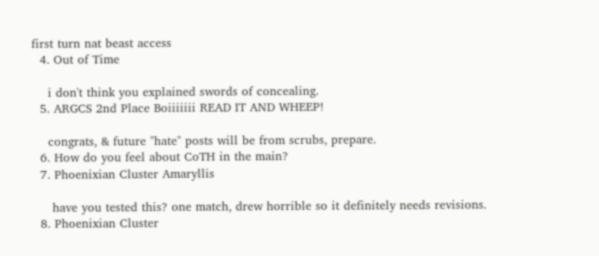first turn nat beast access
  4. Out of Time

    i don't think you explained swords of concealing.
  5. ARGCS 2nd Place Boiiiiiii READ IT AND WHEEP!

    congrats, & future "hate" posts will be from scrubs, prepare.
  6. How do you feel about CoTH in the main?
  7. Phoenixian Cluster Amaryllis

     have you tested this? one match, drew horrible so it definitely needs revisions.
  8. Phoenixian Cluster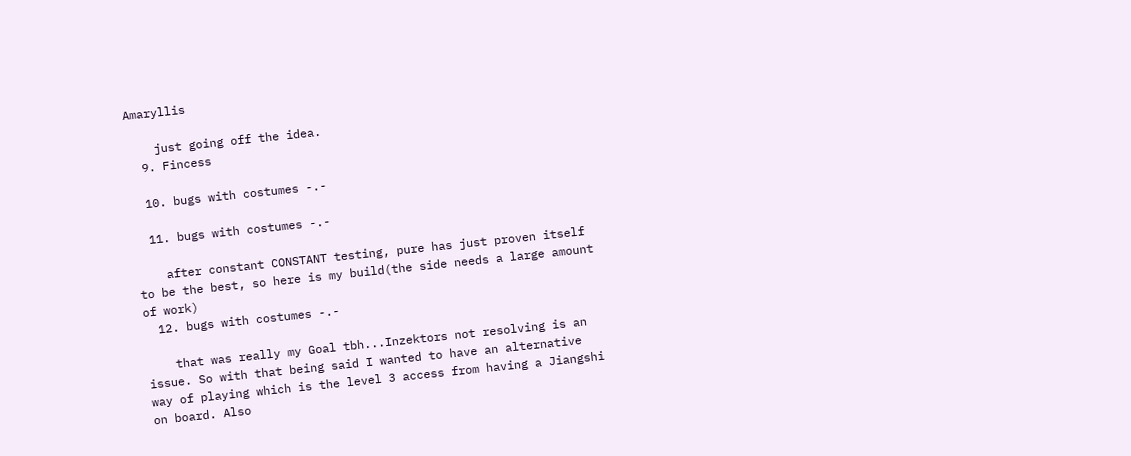Amaryllis

    just going off the idea.
  9. Fincess

  10. bugs with costumes -.-

  11. bugs with costumes -.-

    after constant CONSTANT testing, pure has just proven itself to be the best, so here is my build(the side needs a large amount of work)
  12. bugs with costumes -.-

    that was really my Goal tbh...Inzektors not resolving is an issue. So with that being said I wanted to have an alternative way of playing which is the level 3 access from having a Jiangshi on board. Also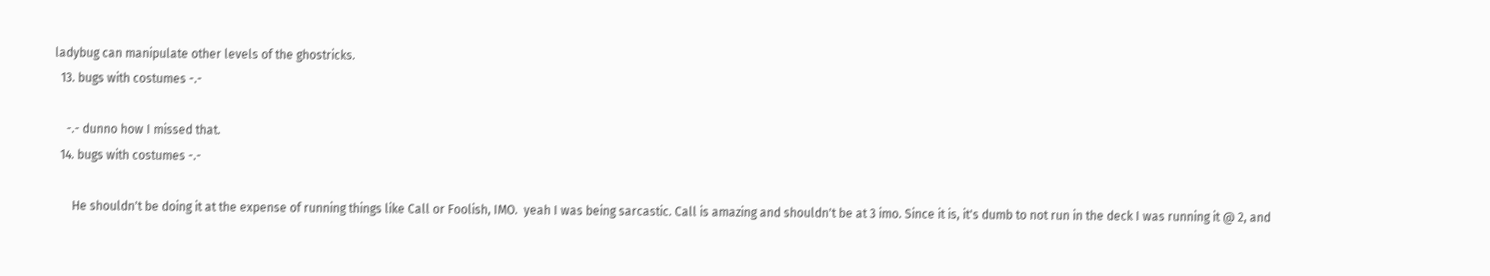ladybug can manipulate other levels of the ghostricks.
  13. bugs with costumes -.-

    -.- dunno how I missed that.
  14. bugs with costumes -.-

      He shouldn't be doing it at the expense of running things like Call or Foolish, IMO.  yeah I was being sarcastic. Call is amazing and shouldn't be at 3 imo. Since it is, it's dumb to not run in the deck I was running it @ 2, and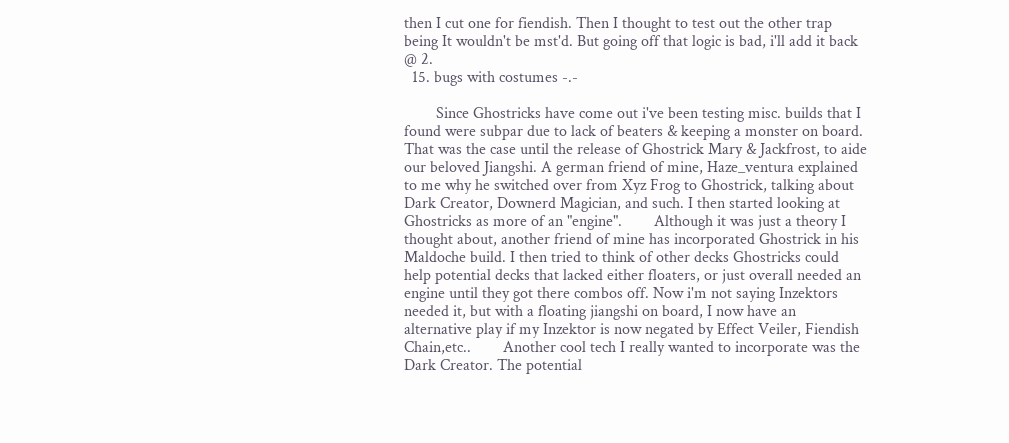then I cut one for fiendish. Then I thought to test out the other trap being It wouldn't be mst'd. But going off that logic is bad, i'll add it back @ 2.
  15. bugs with costumes -.-

        Since Ghostricks have come out i've been testing misc. builds that I found were subpar due to lack of beaters & keeping a monster on board. That was the case until the release of Ghostrick Mary & Jackfrost, to aide our beloved Jiangshi. A german friend of mine, Haze_ventura explained to me why he switched over from Xyz Frog to Ghostrick, talking about Dark Creator, Downerd Magician, and such. I then started looking at Ghostricks as more of an "engine".        Although it was just a theory I thought about, another friend of mine has incorporated Ghostrick in his Maldoche build. I then tried to think of other decks Ghostricks could help potential decks that lacked either floaters, or just overall needed an engine until they got there combos off. Now i'm not saying Inzektors needed it, but with a floating jiangshi on board, I now have an alternative play if my Inzektor is now negated by Effect Veiler, Fiendish Chain,etc..        Another cool tech I really wanted to incorporate was the Dark Creator. The potential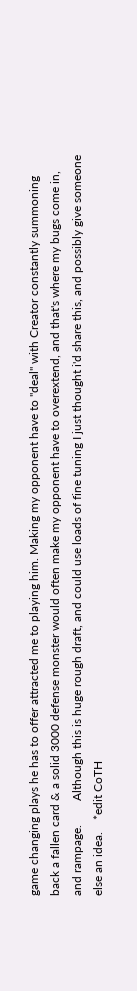game changing plays he has to offer attracted me to playing him. Making my opponent have to "deal" with Creator constantly summoning back a fallen card & a solid 3000 defense monster would often make my opponent have to overextend, and that's where my bugs come in, and rampage.        Although this is huge rough draft, and could use loads of fine tuning I just thought i'd share this, and possibly give someone else an idea.    *edit CoTH